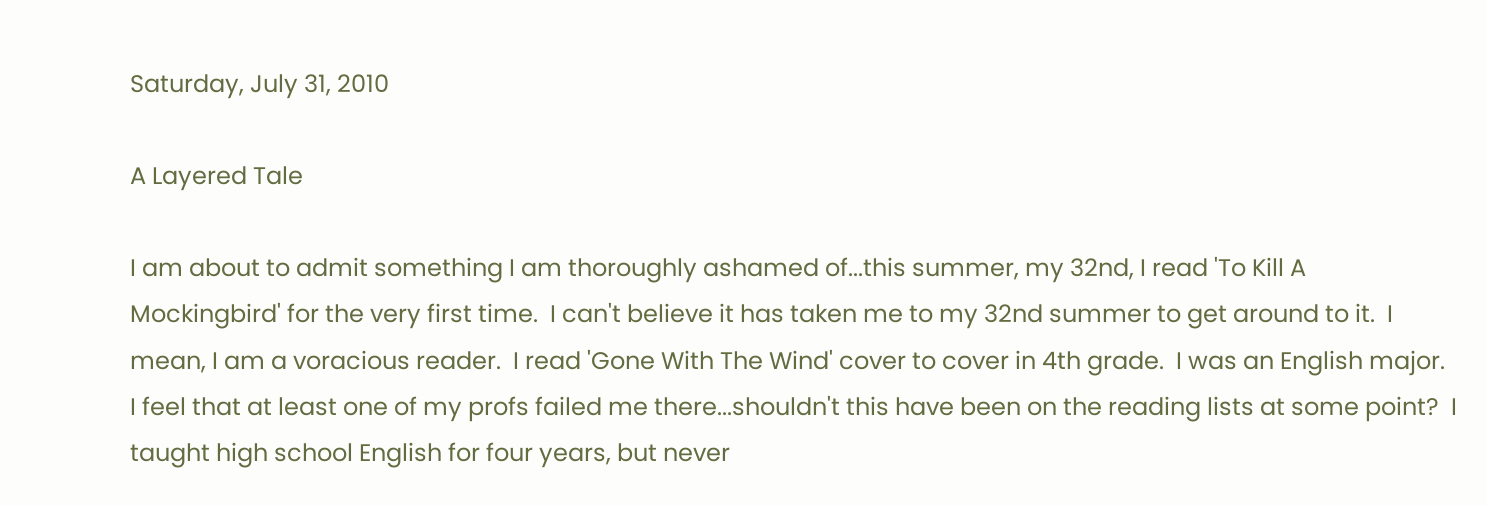Saturday, July 31, 2010

A Layered Tale

I am about to admit something I am thoroughly ashamed of...this summer, my 32nd, I read 'To Kill A Mockingbird' for the very first time.  I can't believe it has taken me to my 32nd summer to get around to it.  I mean, I am a voracious reader.  I read 'Gone With The Wind' cover to cover in 4th grade.  I was an English major.  I feel that at least one of my profs failed me there...shouldn't this have been on the reading lists at some point?  I taught high school English for four years, but never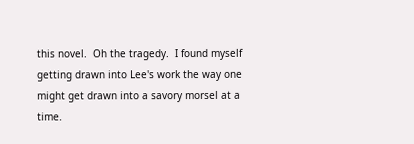this novel.  Oh the tragedy.  I found myself getting drawn into Lee's work the way one might get drawn into a savory morsel at a time.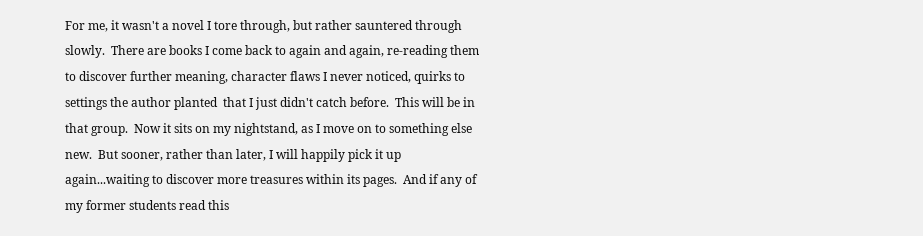For me, it wasn't a novel I tore through, but rather sauntered through slowly.  There are books I come back to again and again, re-reading them to discover further meaning, character flaws I never noticed, quirks to settings the author planted  that I just didn't catch before.  This will be in that group.  Now it sits on my nightstand, as I move on to something else new.  But sooner, rather than later, I will happily pick it up again...waiting to discover more treasures within its pages.  And if any of my former students read this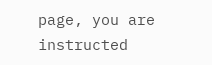page, you are instructed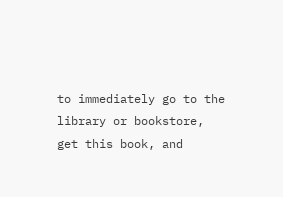to immediately go to the library or bookstore, get this book, and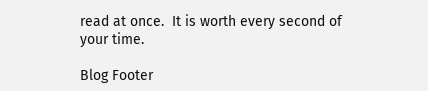read at once.  It is worth every second of your time.

Blog Footer